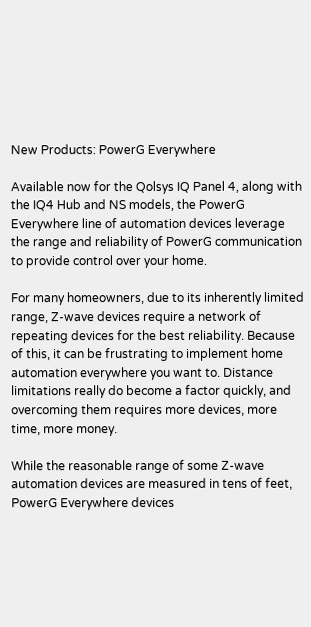New Products: PowerG Everywhere

Available now for the Qolsys IQ Panel 4, along with the IQ4 Hub and NS models, the PowerG Everywhere line of automation devices leverage the range and reliability of PowerG communication to provide control over your home.

For many homeowners, due to its inherently limited range, Z-wave devices require a network of repeating devices for the best reliability. Because of this, it can be frustrating to implement home automation everywhere you want to. Distance limitations really do become a factor quickly, and overcoming them requires more devices, more time, more money.

While the reasonable range of some Z-wave automation devices are measured in tens of feet, PowerG Everywhere devices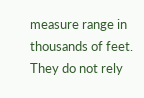measure range in thousands of feet. They do not rely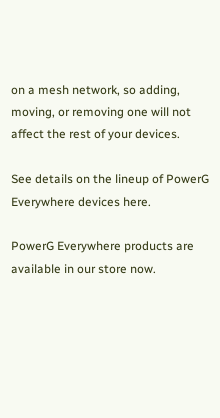on a mesh network, so adding, moving, or removing one will not affect the rest of your devices.

See details on the lineup of PowerG Everywhere devices here.

PowerG Everywhere products are available in our store now.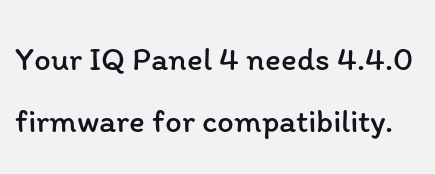Your IQ Panel 4 needs 4.4.0 firmware for compatibility.